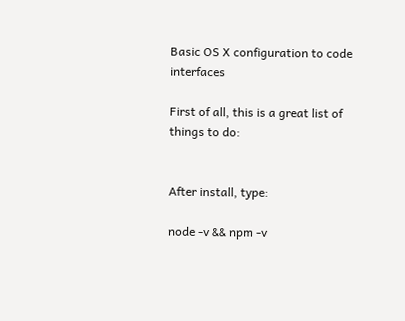Basic OS X configuration to code interfaces

First of all, this is a great list of things to do:


After install, type:

node -v && npm -v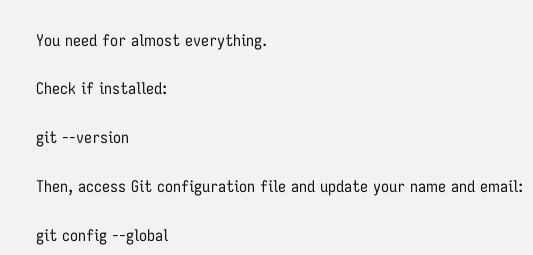You need for almost everything.

Check if installed:

git --version

Then, access Git configuration file and update your name and email:

git config --global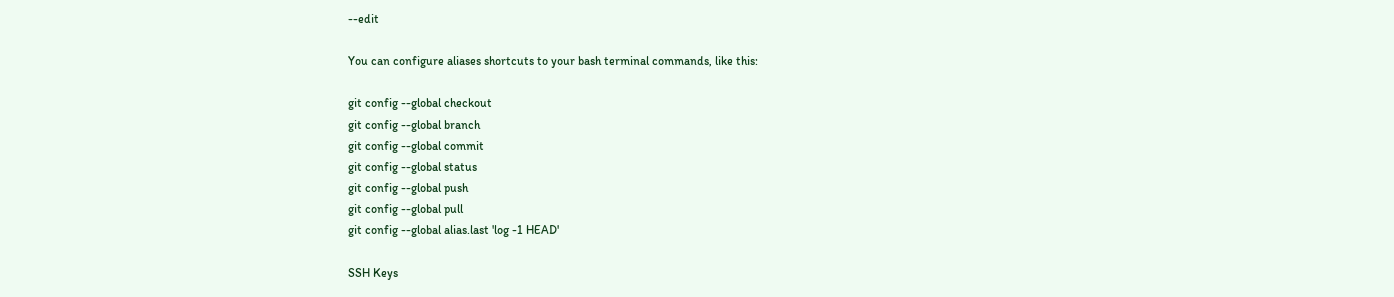--edit

You can configure aliases shortcuts to your bash terminal commands, like this:

git config --global checkout
git config --global branch
git config --global commit
git config --global status
git config --global push
git config --global pull
git config --global alias.last 'log -1 HEAD'

SSH Keys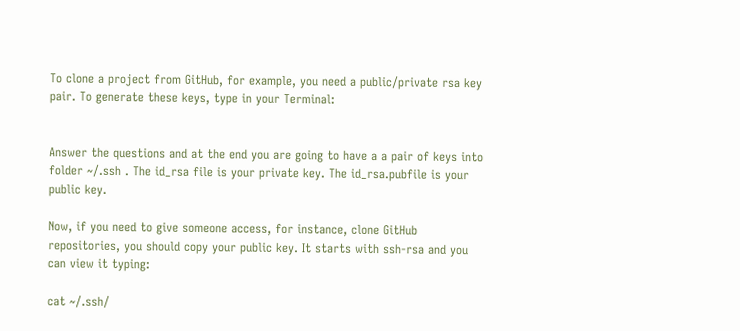To clone a project from GitHub, for example, you need a public/private rsa key pair. To generate these keys, type in your Terminal:


Answer the questions and at the end you are going to have a a pair of keys into folder ~/.ssh . The id_rsa file is your private key. The id_rsa.pubfile is your public key.

Now, if you need to give someone access, for instance, clone GitHub repositories, you should copy your public key. It starts with ssh-rsa and you can view it typing:

cat ~/.ssh/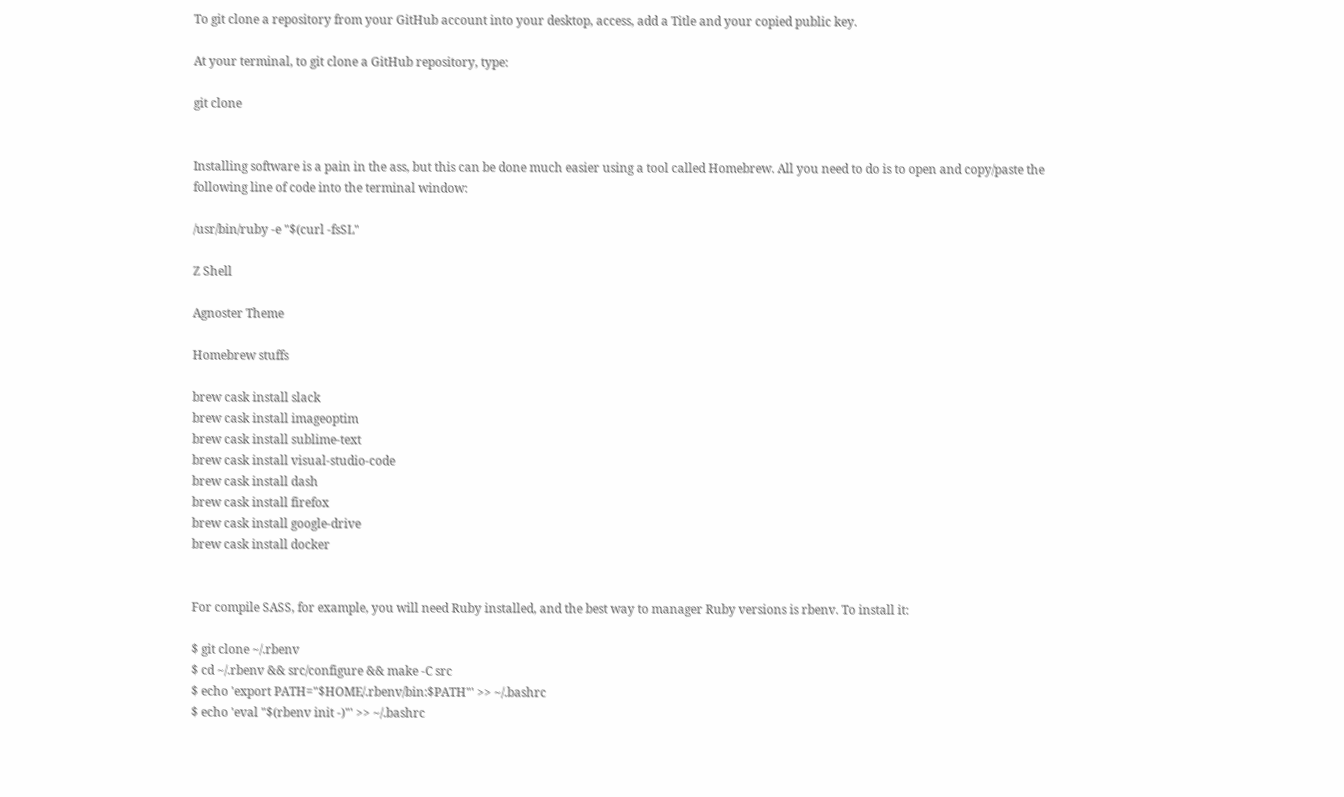To git clone a repository from your GitHub account into your desktop, access, add a Title and your copied public key.

At your terminal, to git clone a GitHub repository, type:

git clone


Installing software is a pain in the ass, but this can be done much easier using a tool called Homebrew. All you need to do is to open and copy/paste the following line of code into the terminal window:

/usr/bin/ruby -e "$(curl -fsSL"

Z Shell

Agnoster Theme

Homebrew stuffs

brew cask install slack
brew cask install imageoptim
brew cask install sublime-text
brew cask install visual-studio-code
brew cask install dash
brew cask install firefox
brew cask install google-drive
brew cask install docker


For compile SASS, for example, you will need Ruby installed, and the best way to manager Ruby versions is rbenv. To install it:

$ git clone ~/.rbenv
$ cd ~/.rbenv && src/configure && make -C src
$ echo 'export PATH="$HOME/.rbenv/bin:$PATH"' >> ~/.bashrc
$ echo 'eval "$(rbenv init -)"' >> ~/.bashrc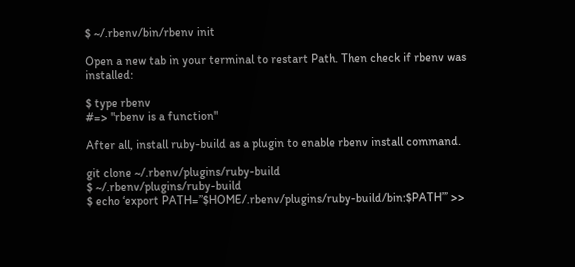$ ~/.rbenv/bin/rbenv init

Open a new tab in your terminal to restart Path. Then check if rbenv was installed:

$ type rbenv
#=> "rbenv is a function"

After all, install ruby-build as a plugin to enable rbenv install command.

git clone ~/.rbenv/plugins/ruby-build
$ ~/.rbenv/plugins/ruby-build
$ echo ‘export PATH=”$HOME/.rbenv/plugins/ruby-build/bin:$PATH”’ >>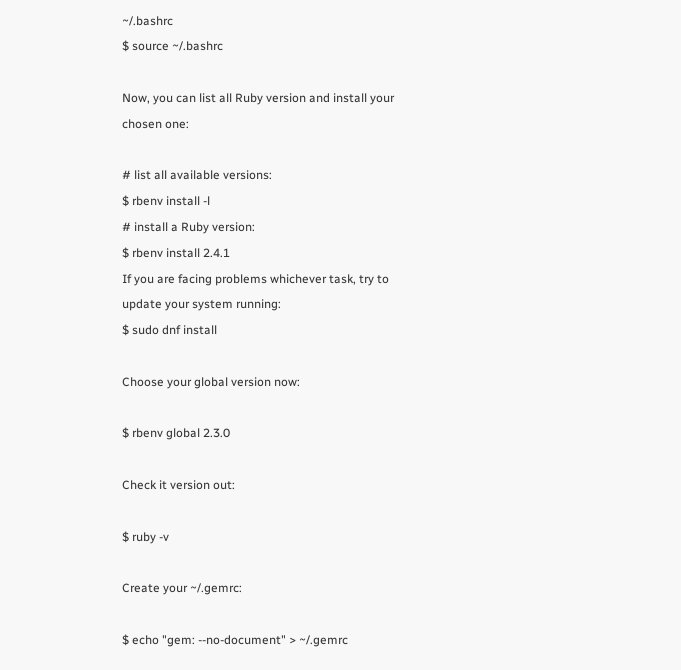~/.bashrc
$ source ~/.bashrc

Now, you can list all Ruby version and install your chosen one:

# list all available versions:
$ rbenv install -l
# install a Ruby version:
$ rbenv install 2.4.1
If you are facing problems whichever task, try to update your system running:
$ sudo dnf install

Choose your global version now:

$ rbenv global 2.3.0

Check it version out:

$ ruby -v

Create your ~/.gemrc:

$ echo "gem: --no-document" > ~/.gemrc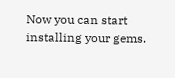Now you can start installing your gems.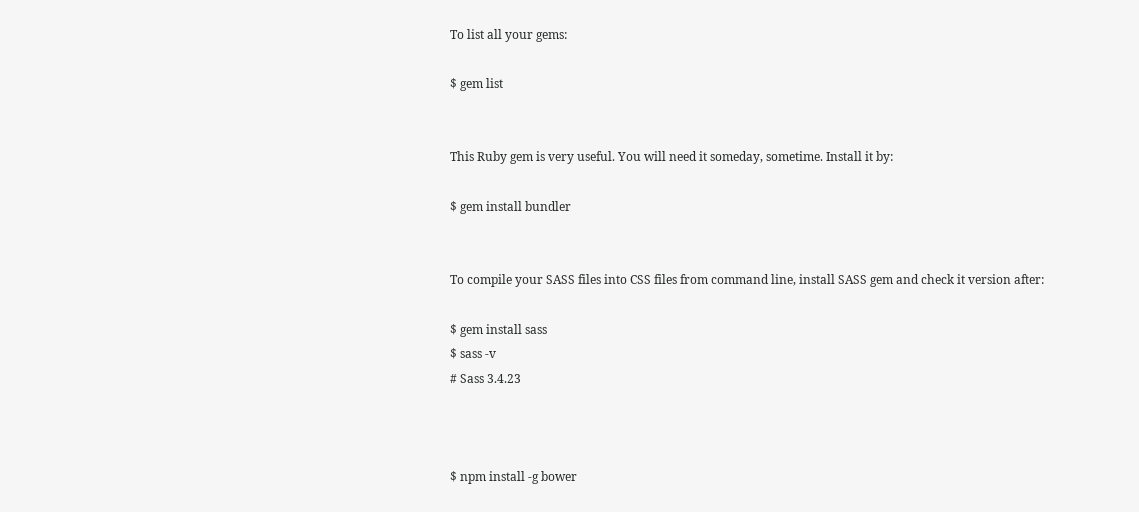To list all your gems:

$ gem list


This Ruby gem is very useful. You will need it someday, sometime. Install it by:

$ gem install bundler


To compile your SASS files into CSS files from command line, install SASS gem and check it version after:

$ gem install sass
$ sass -v
# Sass 3.4.23



$ npm install -g bower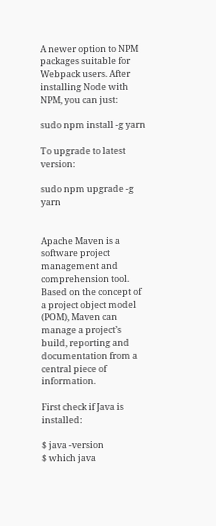A newer option to NPM packages suitable for Webpack users. After installing Node with NPM, you can just:

sudo npm install -g yarn

To upgrade to latest version:

sudo npm upgrade -g yarn


Apache Maven is a software project management and comprehension tool. Based on the concept of a project object model (POM), Maven can manage a project’s build, reporting and documentation from a central piece of information.

First check if Java is installed:

$ java -version
$ which java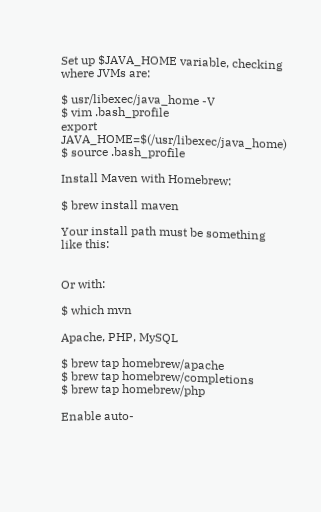Set up $JAVA_HOME variable, checking where JVMs are:

$ usr/libexec/java_home -V
$ vim .bash_profile
export JAVA_HOME=$(/usr/libexec/java_home)
$ source .bash_profile

Install Maven with Homebrew:

$ brew install maven

Your install path must be something like this:


Or with:

$ which mvn

Apache, PHP, MySQL

$ brew tap homebrew/apache
$ brew tap homebrew/completions
$ brew tap homebrew/php

Enable auto-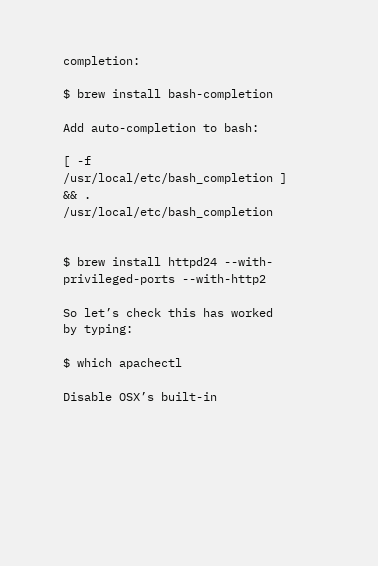completion:

$ brew install bash-completion

Add auto-completion to bash:

[ -f /usr/local/etc/bash_completion ] && . /usr/local/etc/bash_completion


$ brew install httpd24 --with-privileged-ports --with-http2

So let’s check this has worked by typing:

$ which apachectl

Disable OSX’s built-in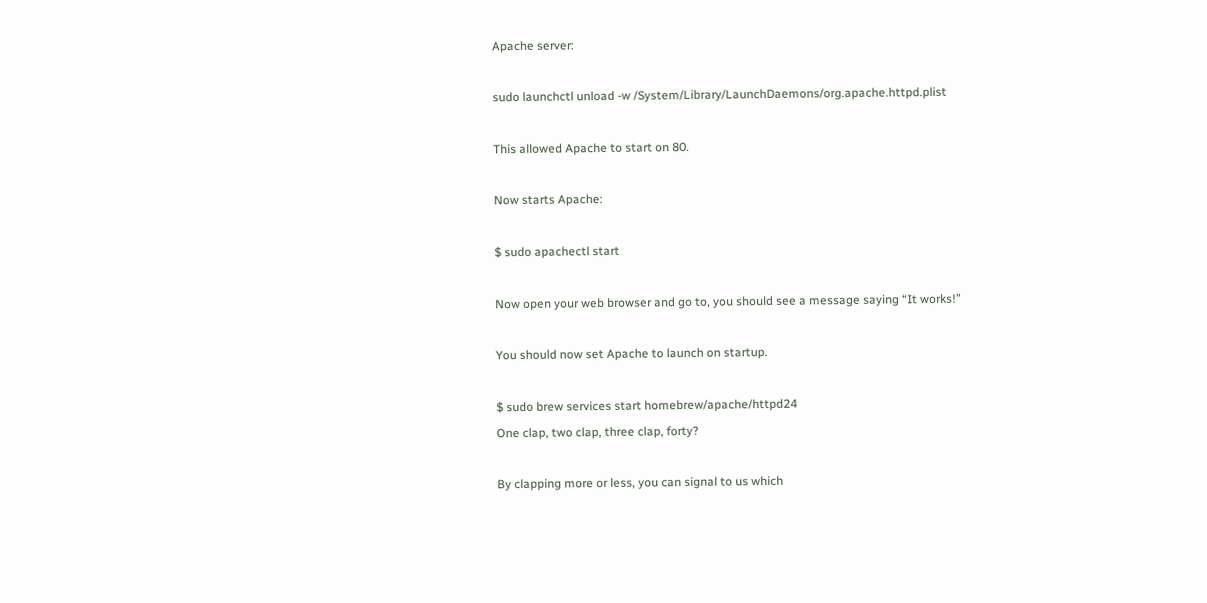Apache server:

sudo launchctl unload -w /System/Library/LaunchDaemons/org.apache.httpd.plist

This allowed Apache to start on 80.

Now starts Apache:

$ sudo apachectl start

Now open your web browser and go to, you should see a message saying “It works!”

You should now set Apache to launch on startup.

$ sudo brew services start homebrew/apache/httpd24
One clap, two clap, three clap, forty?

By clapping more or less, you can signal to us which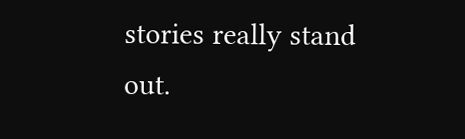stories really stand out.